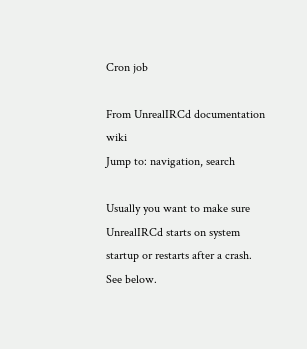Cron job

From UnrealIRCd documentation wiki
Jump to: navigation, search

Usually you want to make sure UnrealIRCd starts on system startup or restarts after a crash. See below.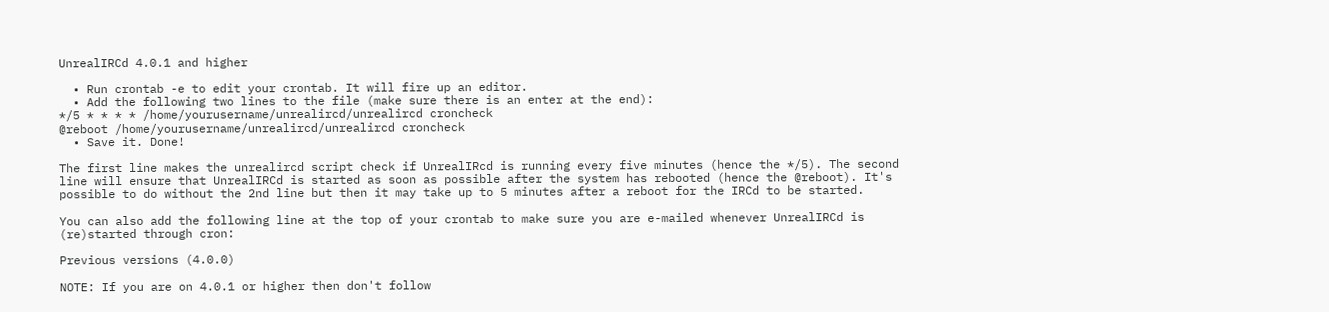UnrealIRCd 4.0.1 and higher

  • Run crontab -e to edit your crontab. It will fire up an editor.
  • Add the following two lines to the file (make sure there is an enter at the end):
*/5 * * * * /home/yourusername/unrealircd/unrealircd croncheck
@reboot /home/yourusername/unrealircd/unrealircd croncheck
  • Save it. Done!

The first line makes the unrealircd script check if UnrealIRcd is running every five minutes (hence the */5). The second line will ensure that UnrealIRCd is started as soon as possible after the system has rebooted (hence the @reboot). It's possible to do without the 2nd line but then it may take up to 5 minutes after a reboot for the IRCd to be started.

You can also add the following line at the top of your crontab to make sure you are e-mailed whenever UnrealIRCd is (re)started through cron:

Previous versions (4.0.0)

NOTE: If you are on 4.0.1 or higher then don't follow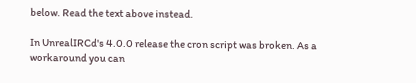below. Read the text above instead.

In UnrealIRCd's 4.0.0 release the cron script was broken. As a workaround you can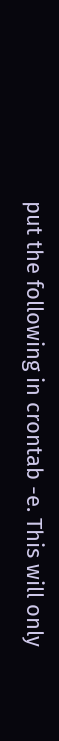put the following in crontab -e. This will only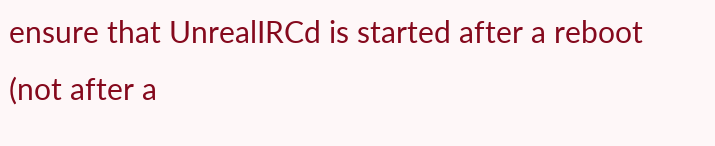ensure that UnrealIRCd is started after a reboot (not after a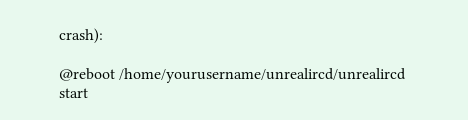crash):

@reboot /home/yourusername/unrealircd/unrealircd start